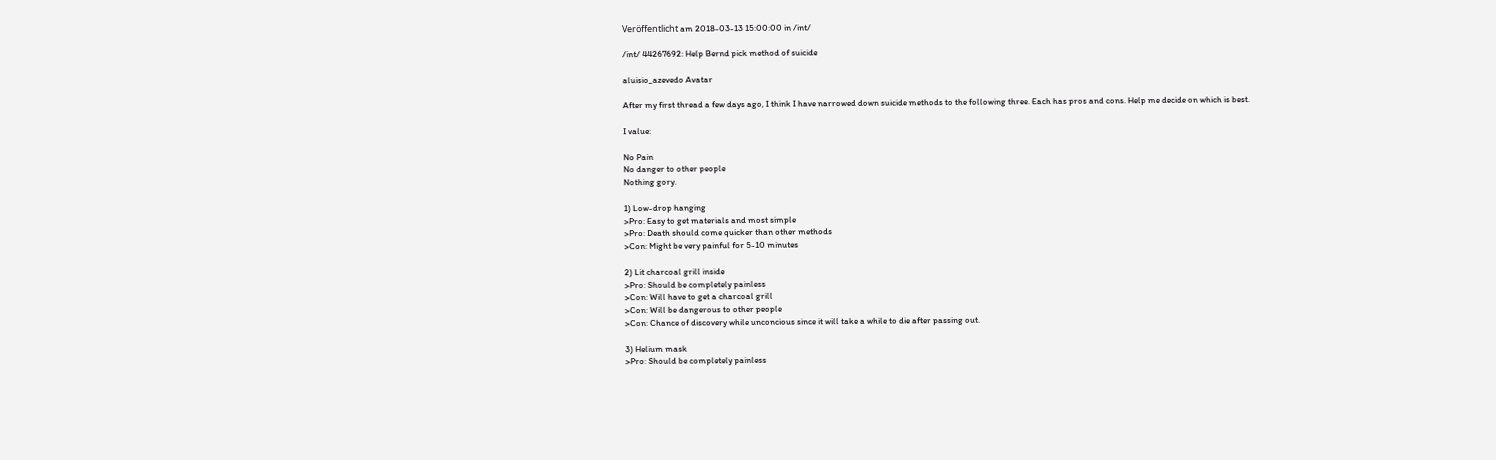Veröffentlicht am 2018-03-13 15:00:00 in /int/

/int/ 44267692: Help Bernd pick method of suicide

aluisio_azevedo Avatar

After my first thread a few days ago, I think I have narrowed down suicide methods to the following three. Each has pros and cons. Help me decide on which is best.

I value:

No Pain
No danger to other people
Nothing gory.

1) Low-drop hanging
>Pro: Easy to get materials and most simple
>Pro: Death should come quicker than other methods
>Con: Might be very painful for 5-10 minutes

2) Lit charcoal grill inside
>Pro: Should be completely painless
>Con: Will have to get a charcoal grill
>Con: Will be dangerous to other people
>Con: Chance of discovery while unconcious since it will take a while to die after passing out.

3) Helium mask
>Pro: Should be completely painless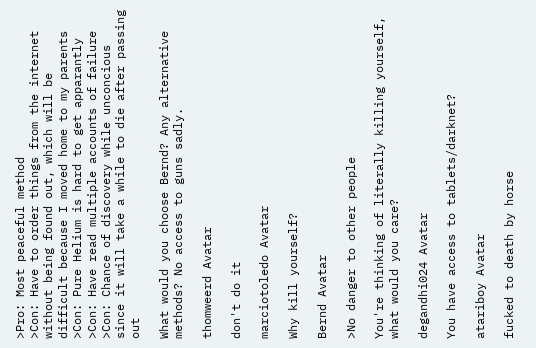>Pro: Most peaceful method
>Con: Have to order things from the internet without being found out, which will be difficult because I moved home to my parents
>Con: Pure Helium is hard to get apparantly
>Con: Have read multiple accounts of failure
>Con: Chance of discovery while unconcious since it will take a while to die after passing out

What would you choose Bernd? Any alternative methods? No access to guns sadly.

thomweerd Avatar

don't do it

marciotoledo Avatar

Why kill yourself?

Bernd Avatar

>No danger to other people

You're thinking of literally killing yourself, what would you care?

degandhi024 Avatar

You have access to tablets/darknet?

atariboy Avatar

fucked to death by horse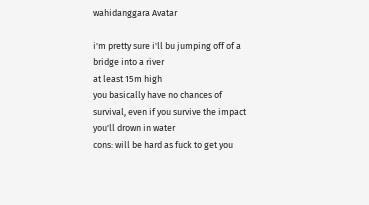wahidanggara Avatar

i'm pretty sure i'll bu jumping off of a bridge into a river
at least 15m high
you basically have no chances of survival, even if you survive the impact you'll drown in water
cons: will be hard as fuck to get you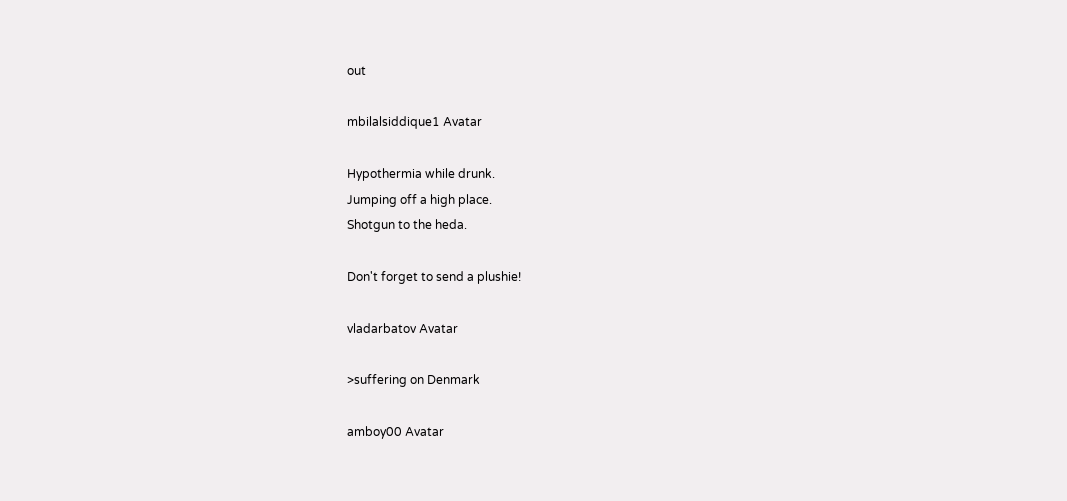out

mbilalsiddique1 Avatar

Hypothermia while drunk.
Jumping off a high place.
Shotgun to the heda.

Don't forget to send a plushie!

vladarbatov Avatar

>suffering on Denmark

amboy00 Avatar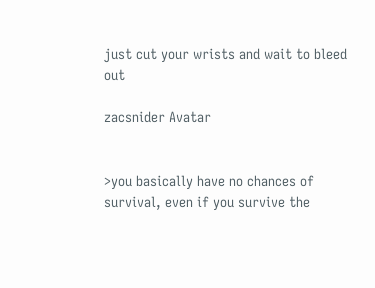just cut your wrists and wait to bleed out

zacsnider Avatar


>you basically have no chances of survival, even if you survive the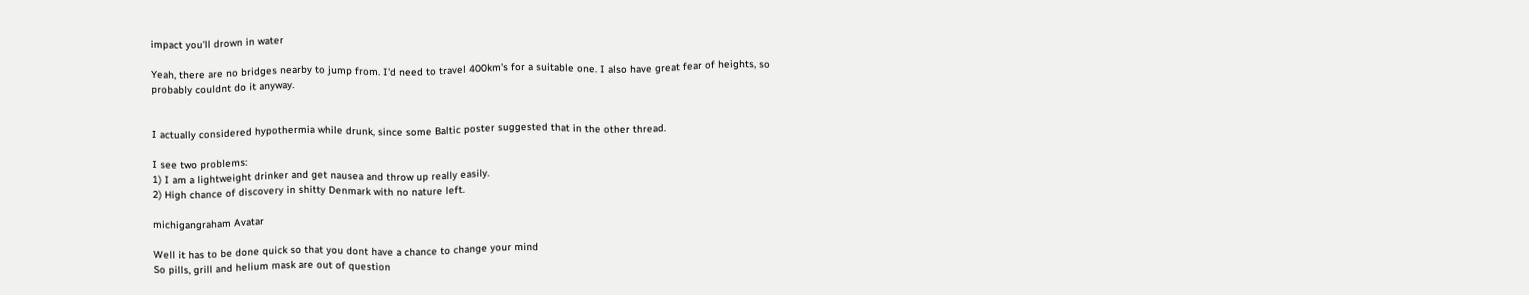impact you'll drown in water

Yeah, there are no bridges nearby to jump from. I'd need to travel 400km's for a suitable one. I also have great fear of heights, so probably couldnt do it anyway.


I actually considered hypothermia while drunk, since some Baltic poster suggested that in the other thread.

I see two problems:
1) I am a lightweight drinker and get nausea and throw up really easily.
2) High chance of discovery in shitty Denmark with no nature left.

michigangraham Avatar

Well it has to be done quick so that you dont have a chance to change your mind
So pills, grill and helium mask are out of question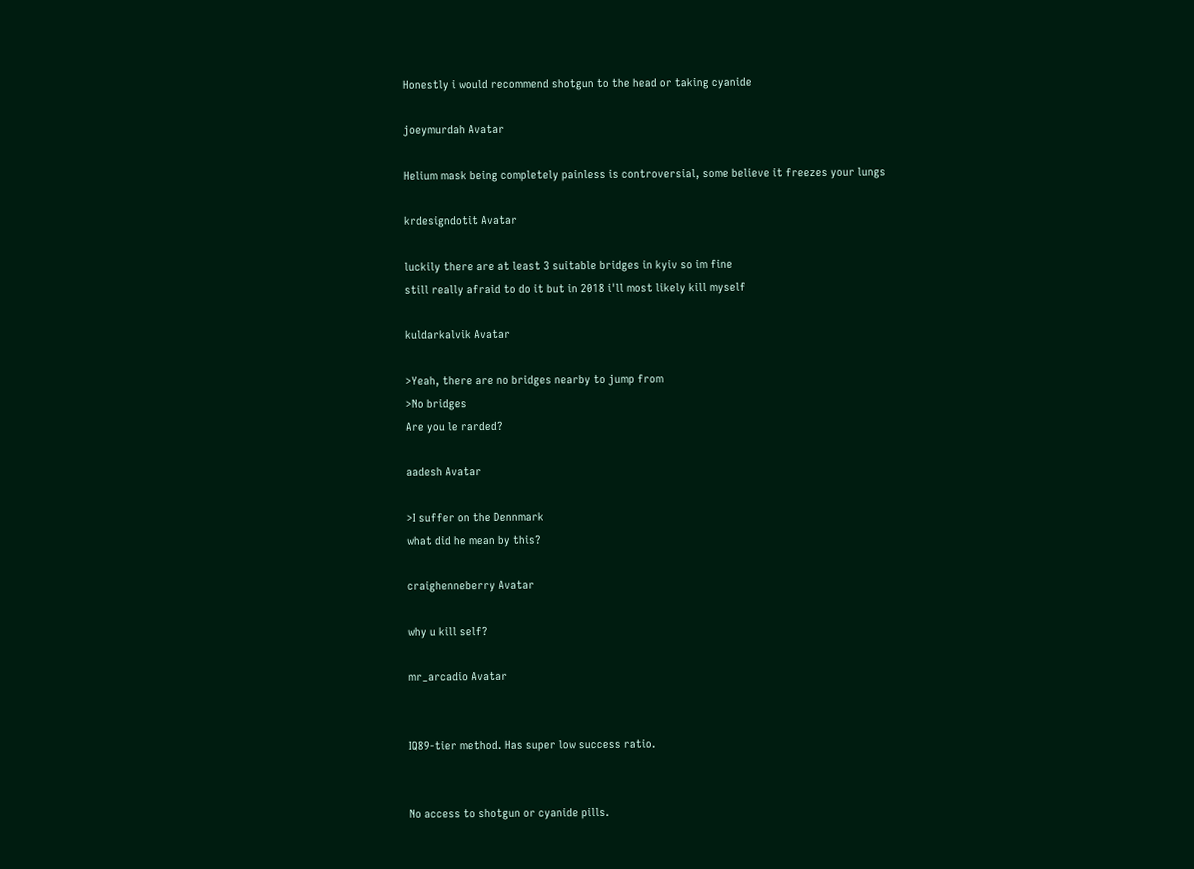Honestly i would recommend shotgun to the head or taking cyanide

joeymurdah Avatar

Helium mask being completely painless is controversial, some believe it freezes your lungs

krdesigndotit Avatar

luckily there are at least 3 suitable bridges in kyiv so im fine
still really afraid to do it but in 2018 i'll most likely kill myself

kuldarkalvik Avatar

>Yeah, there are no bridges nearby to jump from
>No bridges
Are you le rarded?

aadesh Avatar

>I suffer on the Dennmark
what did he mean by this?

craighenneberry Avatar

why u kill self?

mr_arcadio Avatar


IQ89-tier method. Has super low success ratio.


No access to shotgun or cyanide pills.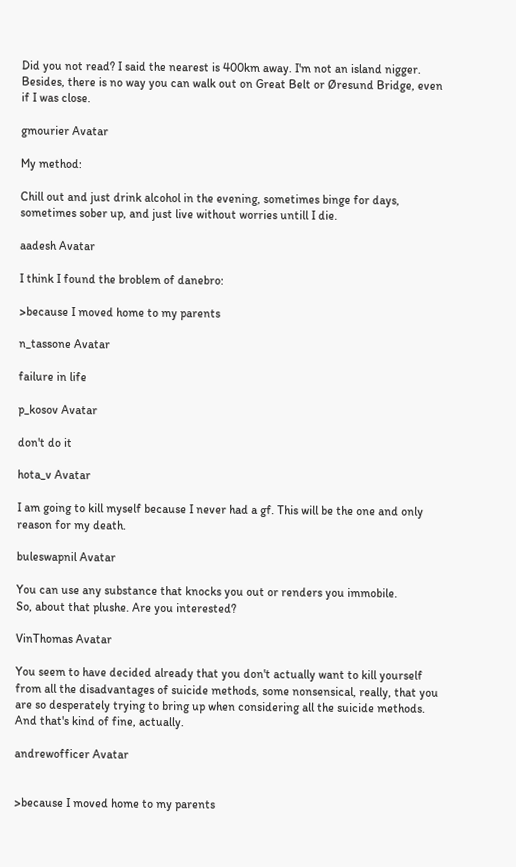Did you not read? I said the nearest is 400km away. I'm not an island nigger. Besides, there is no way you can walk out on Great Belt or Øresund Bridge, even if I was close.

gmourier Avatar

My method:

Chill out and just drink alcohol in the evening, sometimes binge for days, sometimes sober up, and just live without worries untill I die.

aadesh Avatar

I think I found the broblem of danebro:

>because I moved home to my parents

n_tassone Avatar

failure in life

p_kosov Avatar

don't do it

hota_v Avatar

I am going to kill myself because I never had a gf. This will be the one and only reason for my death.

buleswapnil Avatar

You can use any substance that knocks you out or renders you immobile.
So, about that plushe. Are you interested?

VinThomas Avatar

You seem to have decided already that you don't actually want to kill yourself from all the disadvantages of suicide methods, some nonsensical, really, that you are so desperately trying to bring up when considering all the suicide methods.
And that's kind of fine, actually.

andrewofficer Avatar


>because I moved home to my parents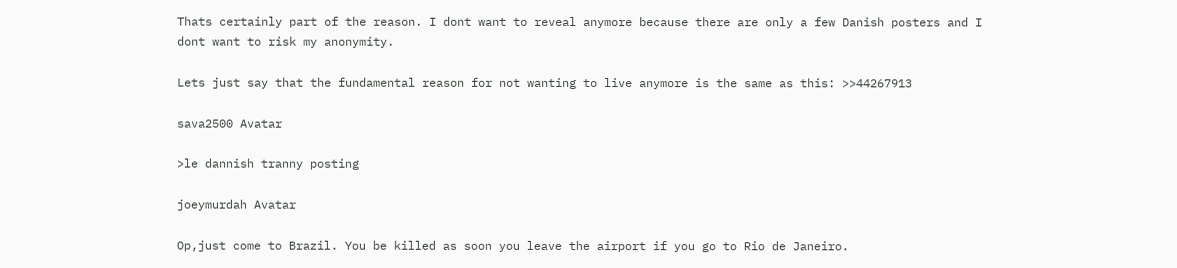Thats certainly part of the reason. I dont want to reveal anymore because there are only a few Danish posters and I dont want to risk my anonymity.

Lets just say that the fundamental reason for not wanting to live anymore is the same as this: >>44267913

sava2500 Avatar

>le dannish tranny posting

joeymurdah Avatar

Op,just come to Brazil. You be killed as soon you leave the airport if you go to Rio de Janeiro.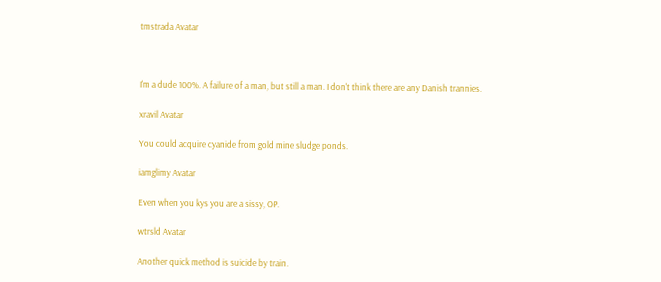tmstrada Avatar



I'm a dude 100%. A failure of a man, but still a man. I don't think there are any Danish trannies.

xravil Avatar

You could acquire cyanide from gold mine sludge ponds.

iamglimy Avatar

Even when you kys you are a sissy, OP.

wtrsld Avatar

Another quick method is suicide by train.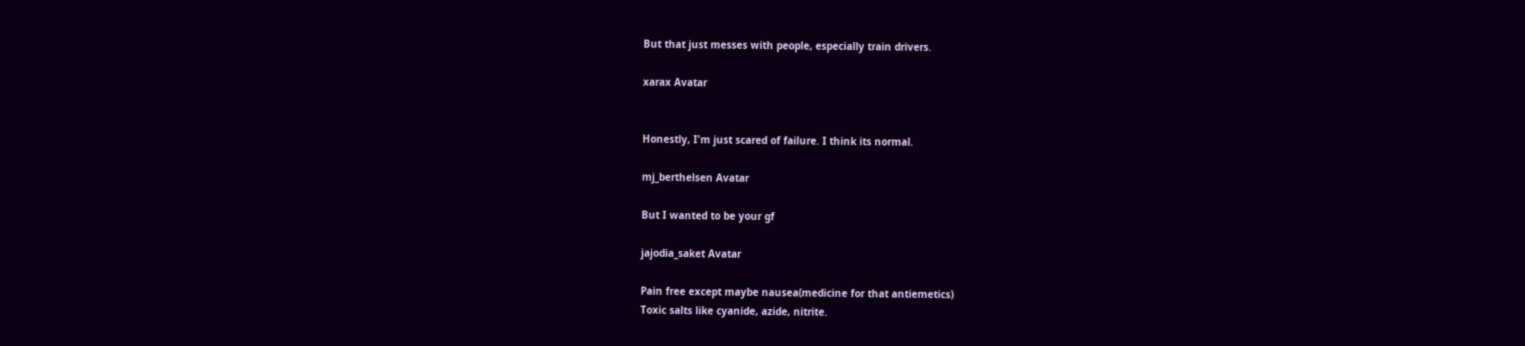But that just messes with people, especially train drivers.

xarax Avatar


Honestly, I'm just scared of failure. I think its normal.

mj_berthelsen Avatar

But I wanted to be your gf

jajodia_saket Avatar

Pain free except maybe nausea(medicine for that antiemetics)
Toxic salts like cyanide, azide, nitrite.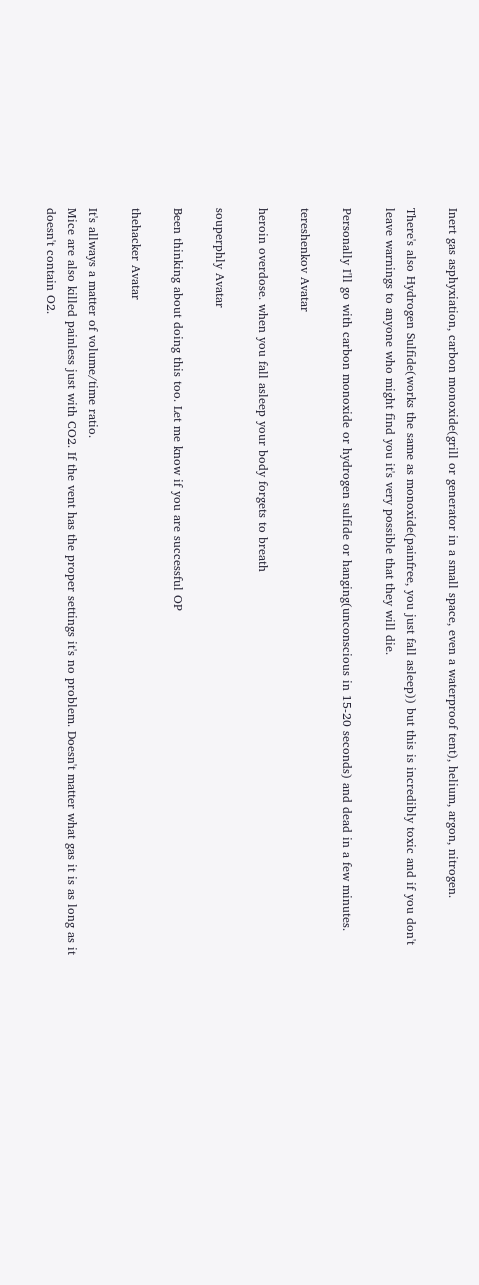Inert gas asphyxiation, carbon monoxide(grill or generator in a small space, even a waterproof tent), helium, argon, nitrogen.

There's also Hydrogen Sulfide(works the same as monoxide(painfree, you just fall asleep)) but this is incredibly toxic and if you don't leave warnings to anyone who might find you it's very possible that they will die.

Personally I'll go with carbon monoxide or hydrogen sulfide or hanging(unconscious in 15-20 seconds) and dead in a few minutes.

tereshenkov Avatar

heroin overdose. when you fall asleep your body forgets to breath

souperphly Avatar

Been thinking about doing this too. Let me know if you are successful OP

thehacker Avatar

It's allways a matter of volume/time ratio.
Mice are also killed painless just with CO2. If the vent has the proper settings it's no problem. Doesn't matter what gas it is as long as it doesn't contain O2.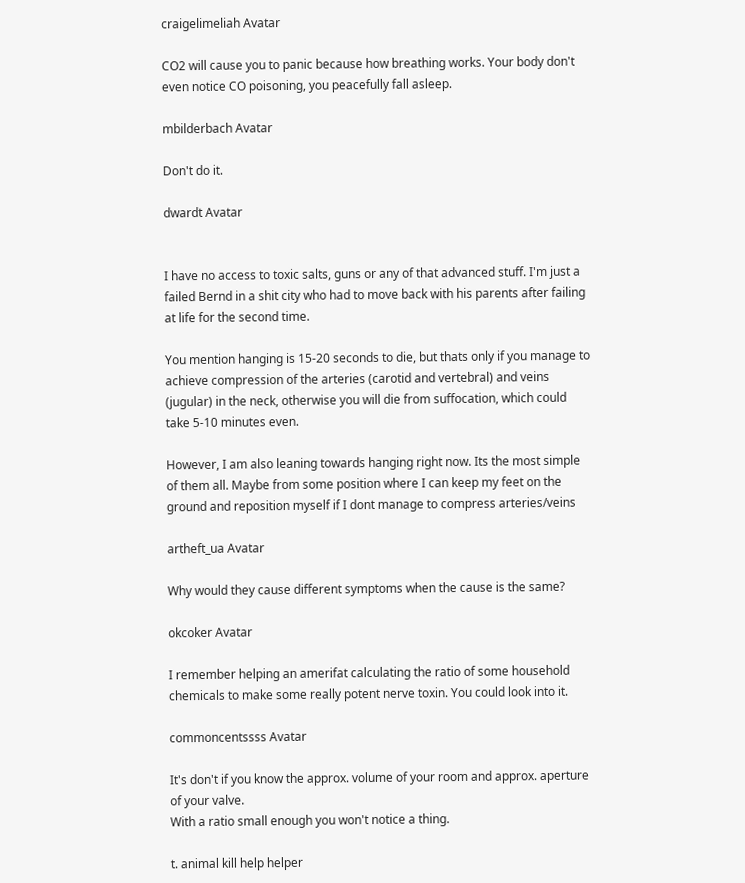craigelimeliah Avatar

CO2 will cause you to panic because how breathing works. Your body don't even notice CO poisoning, you peacefully fall asleep.

mbilderbach Avatar

Don't do it.

dwardt Avatar


I have no access to toxic salts, guns or any of that advanced stuff. I'm just a failed Bernd in a shit city who had to move back with his parents after failing at life for the second time.

You mention hanging is 15-20 seconds to die, but thats only if you manage to achieve compression of the arteries (carotid and vertebral) and veins (jugular) in the neck, otherwise you will die from suffocation, which could take 5-10 minutes even.

However, I am also leaning towards hanging right now. Its the most simple of them all. Maybe from some position where I can keep my feet on the ground and reposition myself if I dont manage to compress arteries/veins

artheft_ua Avatar

Why would they cause different symptoms when the cause is the same?

okcoker Avatar

I remember helping an amerifat calculating the ratio of some household chemicals to make some really potent nerve toxin. You could look into it.

commoncentssss Avatar

It's don't if you know the approx. volume of your room and approx. aperture of your valve.
With a ratio small enough you won't notice a thing.

t. animal kill help helper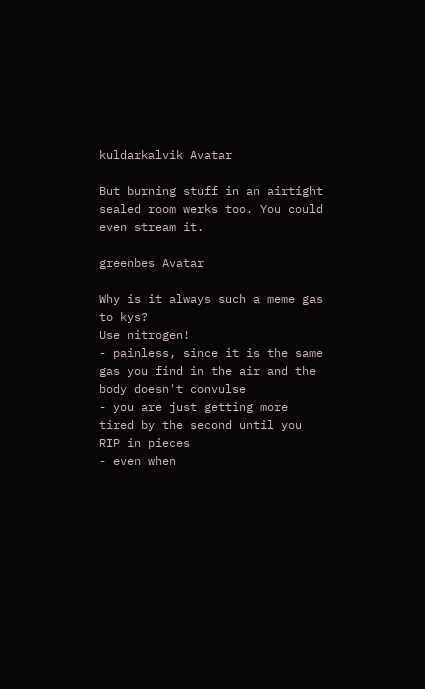kuldarkalvik Avatar

But burning stuff in an airtight sealed room werks too. You could even stream it.

greenbes Avatar

Why is it always such a meme gas to kys?
Use nitrogen!
- painless, since it is the same gas you find in the air and the body doesn't convulse
- you are just getting more tired by the second until you RIP in pieces
- even when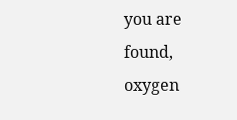you are found, oxygen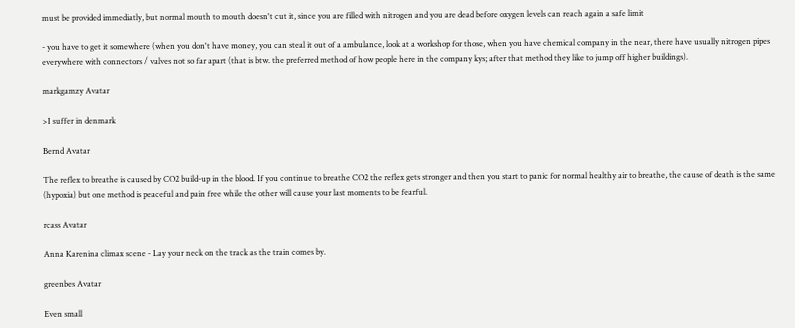must be provided immediatly, but normal mouth to mouth doesn't cut it, since you are filled with nitrogen and you are dead before oxygen levels can reach again a safe limit

- you have to get it somewhere (when you don't have money, you can steal it out of a ambulance, look at a workshop for those, when you have chemical company in the near, there have usually nitrogen pipes everywhere with connectors / valves not so far apart (that is btw. the preferred method of how people here in the company kys; after that method they like to jump off higher buildings).

markgamzy Avatar

>I suffer in denmark

Bernd Avatar

The reflex to breathe is caused by CO2 build-up in the blood. If you continue to breathe CO2 the reflex gets stronger and then you start to panic for normal healthy air to breathe, the cause of death is the same (hypoxia) but one method is peaceful and pain free while the other will cause your last moments to be fearful.

rcass Avatar

Anna Karenina climax scene - Lay your neck on the track as the train comes by.

greenbes Avatar

Even small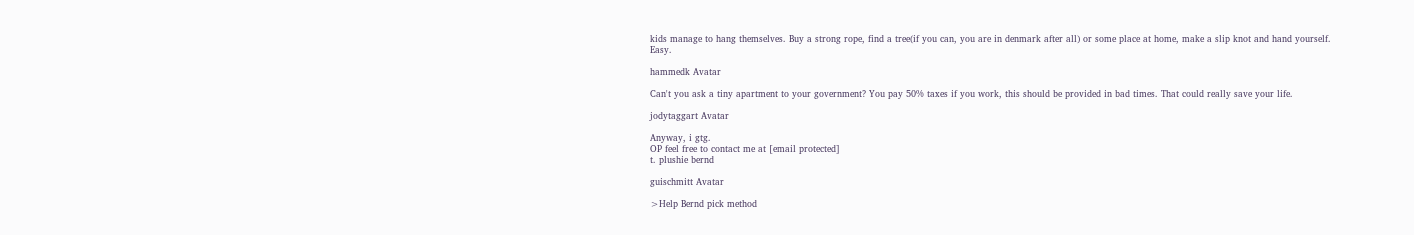kids manage to hang themselves. Buy a strong rope, find a tree(if you can, you are in denmark after all) or some place at home, make a slip knot and hand yourself. Easy.

hammedk Avatar

Can't you ask a tiny apartment to your government? You pay 50% taxes if you work, this should be provided in bad times. That could really save your life.

jodytaggart Avatar

Anyway, i gtg.
OP feel free to contact me at [email protected]
t. plushie bernd

guischmitt Avatar

>Help Bernd pick method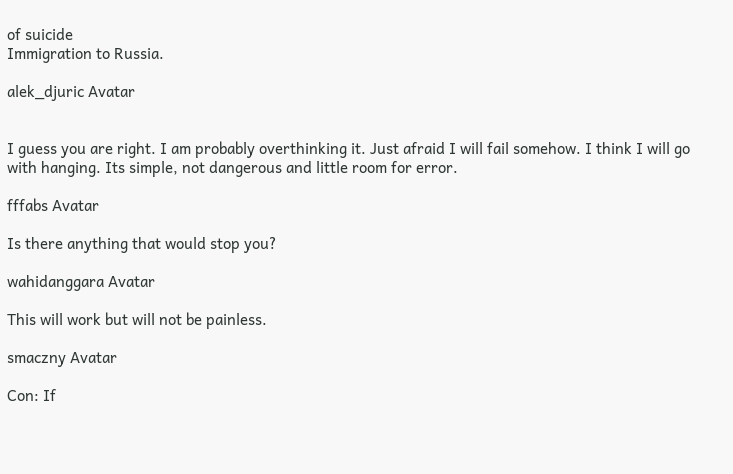of suicide
Immigration to Russia.

alek_djuric Avatar


I guess you are right. I am probably overthinking it. Just afraid I will fail somehow. I think I will go with hanging. Its simple, not dangerous and little room for error.

fffabs Avatar

Is there anything that would stop you?

wahidanggara Avatar

This will work but will not be painless.

smaczny Avatar

Con: If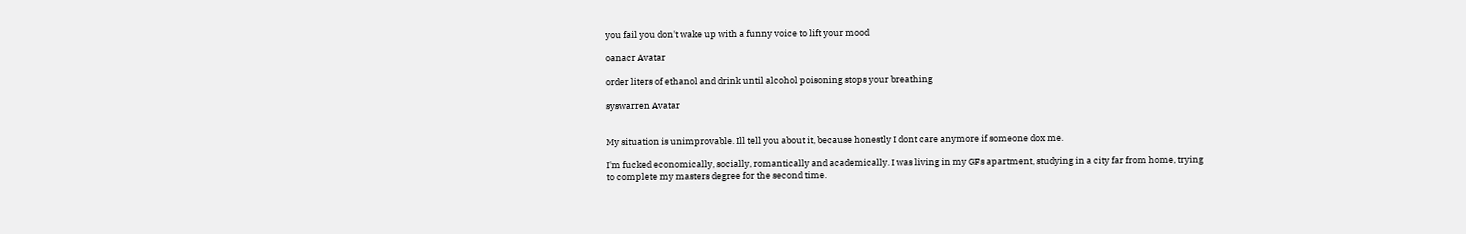you fail you don't wake up with a funny voice to lift your mood

oanacr Avatar

order liters of ethanol and drink until alcohol poisoning stops your breathing

syswarren Avatar


My situation is unimprovable. Ill tell you about it, because honestly I dont care anymore if someone dox me.

I'm fucked economically, socially, romantically and academically. I was living in my GFs apartment, studying in a city far from home, trying to complete my masters degree for the second time.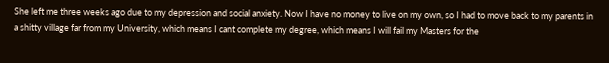She left me three weeks ago due to my depression and social anxiety. Now I have no money to live on my own, so I had to move back to my parents in a shitty village far from my University, which means I cant complete my degree, which means I will fail my Masters for the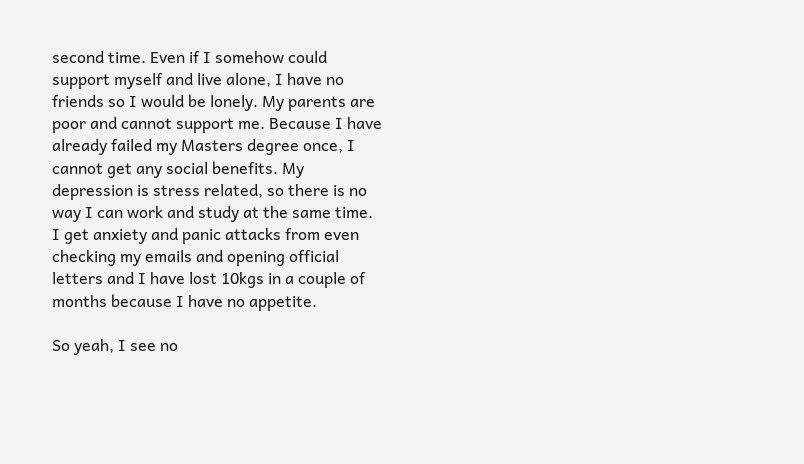second time. Even if I somehow could support myself and live alone, I have no friends so I would be lonely. My parents are poor and cannot support me. Because I have already failed my Masters degree once, I cannot get any social benefits. My depression is stress related, so there is no way I can work and study at the same time. I get anxiety and panic attacks from even checking my emails and opening official letters and I have lost 10kgs in a couple of months because I have no appetite.

So yeah, I see no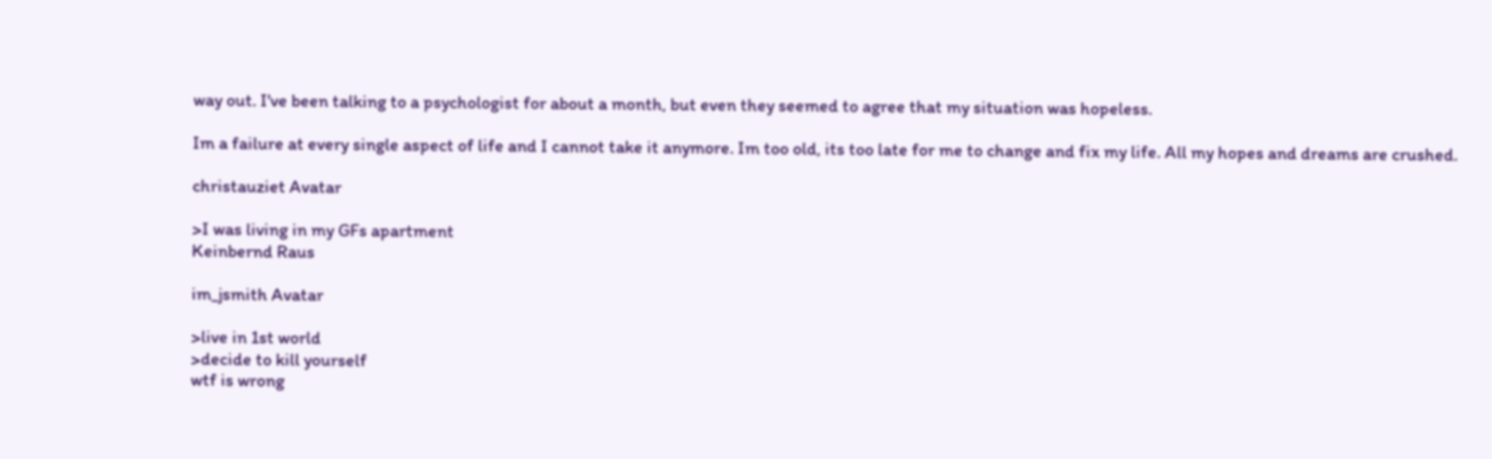way out. I've been talking to a psychologist for about a month, but even they seemed to agree that my situation was hopeless.

Im a failure at every single aspect of life and I cannot take it anymore. Im too old, its too late for me to change and fix my life. All my hopes and dreams are crushed.

christauziet Avatar

>I was living in my GFs apartment
Keinbernd Raus

im_jsmith Avatar

>live in 1st world
>decide to kill yourself
wtf is wrong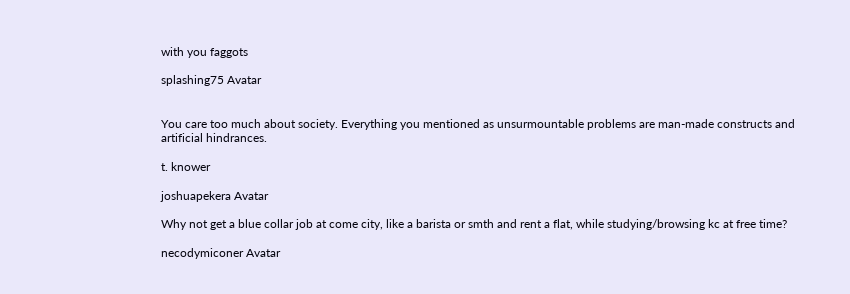with you faggots

splashing75 Avatar


You care too much about society. Everything you mentioned as unsurmountable problems are man-made constructs and artificial hindrances.

t. knower

joshuapekera Avatar

Why not get a blue collar job at come city, like a barista or smth and rent a flat, while studying/browsing kc at free time?

necodymiconer Avatar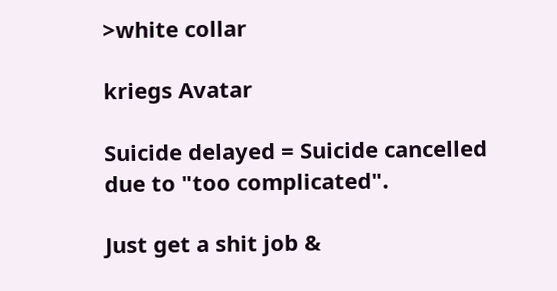>white collar

kriegs Avatar

Suicide delayed = Suicide cancelled due to "too complicated".

Just get a shit job &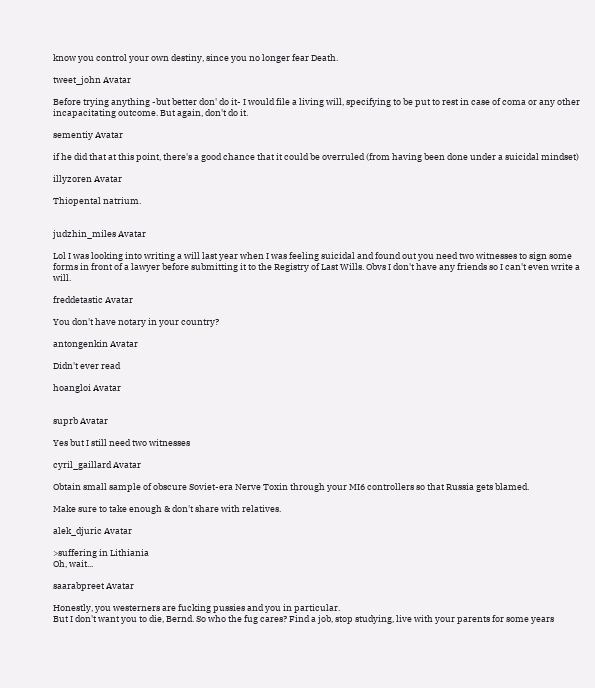know you control your own destiny, since you no longer fear Death.

tweet_john Avatar

Before trying anything -but better don' do it- I would file a living will, specifying to be put to rest in case of coma or any other incapacitating outcome. But again, don't do it.

sementiy Avatar

if he did that at this point, there's a good chance that it could be overruled (from having been done under a suicidal mindset)

illyzoren Avatar

Thiopental natrium.


judzhin_miles Avatar

Lol I was looking into writing a will last year when I was feeling suicidal and found out you need two witnesses to sign some forms in front of a lawyer before submitting it to the Registry of Last Wills. Obvs I don't have any friends so I can't even write a will.

freddetastic Avatar

You don't have notary in your country?

antongenkin Avatar

Didn't ever read

hoangloi Avatar


suprb Avatar

Yes but I still need two witnesses

cyril_gaillard Avatar

Obtain small sample of obscure Soviet-era Nerve Toxin through your MI6 controllers so that Russia gets blamed.

Make sure to take enough & don't share with relatives.

alek_djuric Avatar

>suffering in Lithiania
Oh, wait...

saarabpreet Avatar

Honestly, you westerners are fucking pussies and you in particular.
But I don't want you to die, Bernd. So who the fug cares? Find a job, stop studying, live with your parents for some years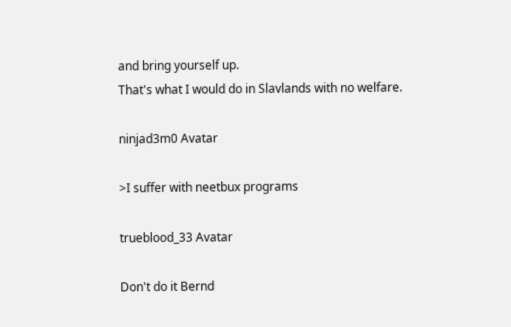and bring yourself up.
That's what I would do in Slavlands with no welfare.

ninjad3m0 Avatar

>I suffer with neetbux programs

trueblood_33 Avatar

Don't do it Bernd